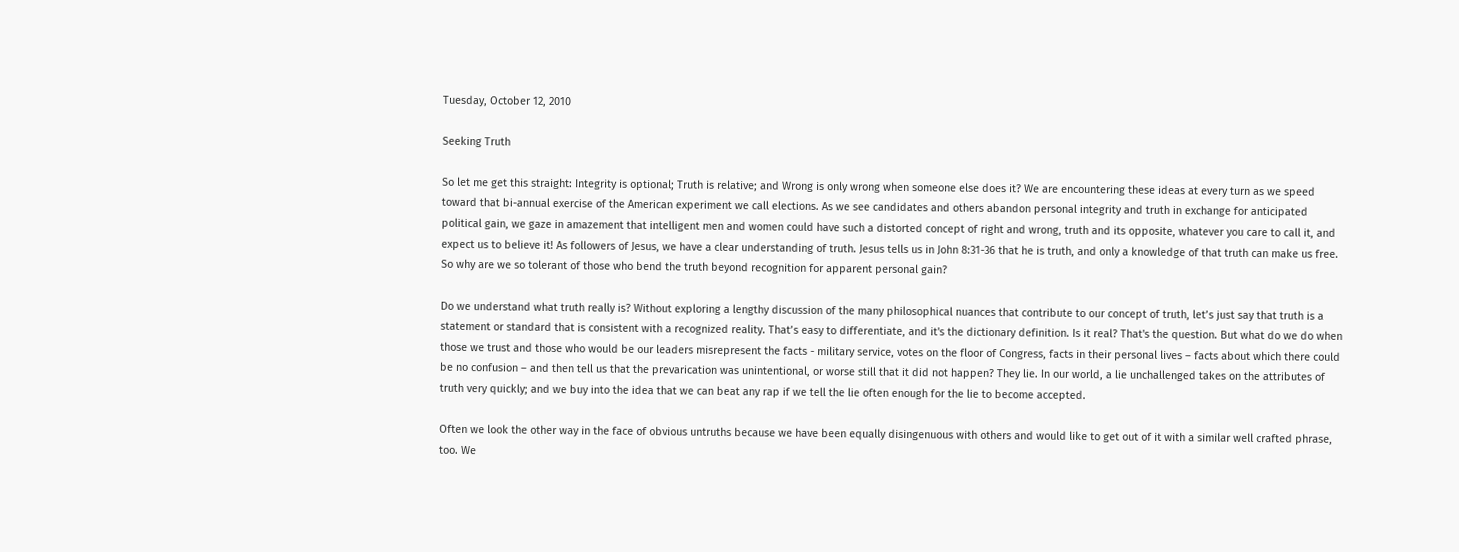Tuesday, October 12, 2010

Seeking Truth

So let me get this straight: Integrity is optional; Truth is relative; and Wrong is only wrong when someone else does it? We are encountering these ideas at every turn as we speed toward that bi-annual exercise of the American experiment we call elections. As we see candidates and others abandon personal integrity and truth in exchange for anticipated political gain, we gaze in amazement that intelligent men and women could have such a distorted concept of right and wrong, truth and its opposite, whatever you care to call it, and expect us to believe it! As followers of Jesus, we have a clear understanding of truth. Jesus tells us in John 8:31-36 that he is truth, and only a knowledge of that truth can make us free. So why are we so tolerant of those who bend the truth beyond recognition for apparent personal gain?

Do we understand what truth really is? Without exploring a lengthy discussion of the many philosophical nuances that contribute to our concept of truth, let’s just say that truth is a statement or standard that is consistent with a recognized reality. That’s easy to differentiate, and it's the dictionary definition. Is it real? That's the question. But what do we do when those we trust and those who would be our leaders misrepresent the facts - military service, votes on the floor of Congress, facts in their personal lives – facts about which there could be no confusion – and then tell us that the prevarication was unintentional, or worse still that it did not happen? They lie. In our world, a lie unchallenged takes on the attributes of truth very quickly; and we buy into the idea that we can beat any rap if we tell the lie often enough for the lie to become accepted.

Often we look the other way in the face of obvious untruths because we have been equally disingenuous with others and would like to get out of it with a similar well crafted phrase, too. We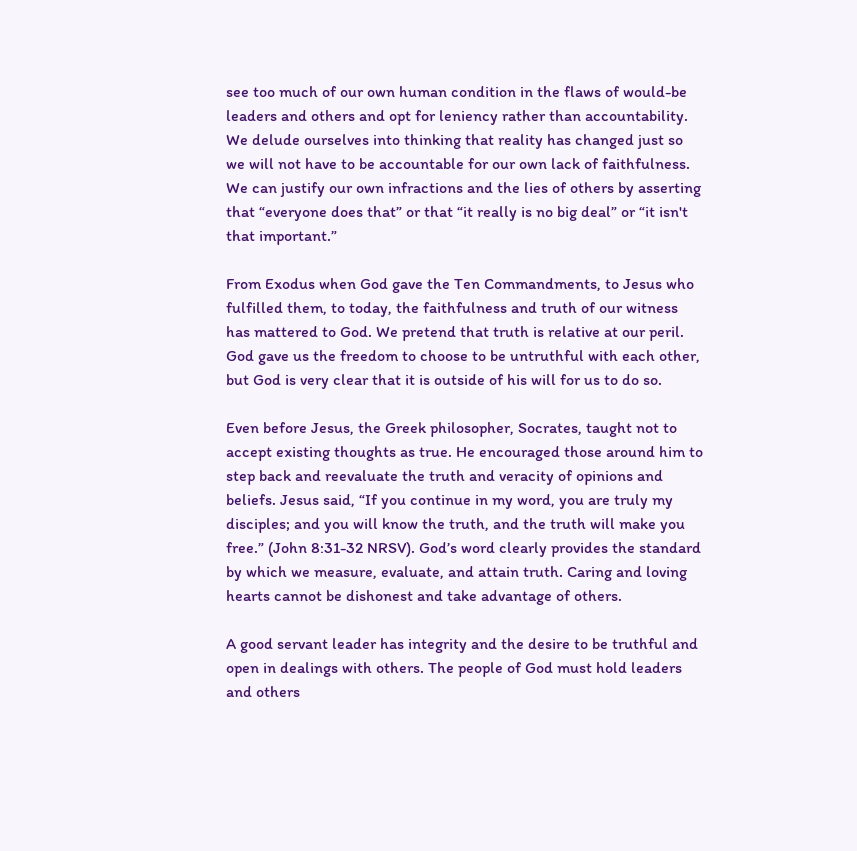see too much of our own human condition in the flaws of would-be leaders and others and opt for leniency rather than accountability. We delude ourselves into thinking that reality has changed just so we will not have to be accountable for our own lack of faithfulness. We can justify our own infractions and the lies of others by asserting that “everyone does that” or that “it really is no big deal” or “it isn't that important.”

From Exodus when God gave the Ten Commandments, to Jesus who fulfilled them, to today, the faithfulness and truth of our witness has mattered to God. We pretend that truth is relative at our peril. God gave us the freedom to choose to be untruthful with each other, but God is very clear that it is outside of his will for us to do so.

Even before Jesus, the Greek philosopher, Socrates, taught not to accept existing thoughts as true. He encouraged those around him to step back and reevaluate the truth and veracity of opinions and beliefs. Jesus said, “If you continue in my word, you are truly my disciples; and you will know the truth, and the truth will make you free.” (John 8:31-32 NRSV). God’s word clearly provides the standard by which we measure, evaluate, and attain truth. Caring and loving hearts cannot be dishonest and take advantage of others.

A good servant leader has integrity and the desire to be truthful and open in dealings with others. The people of God must hold leaders and others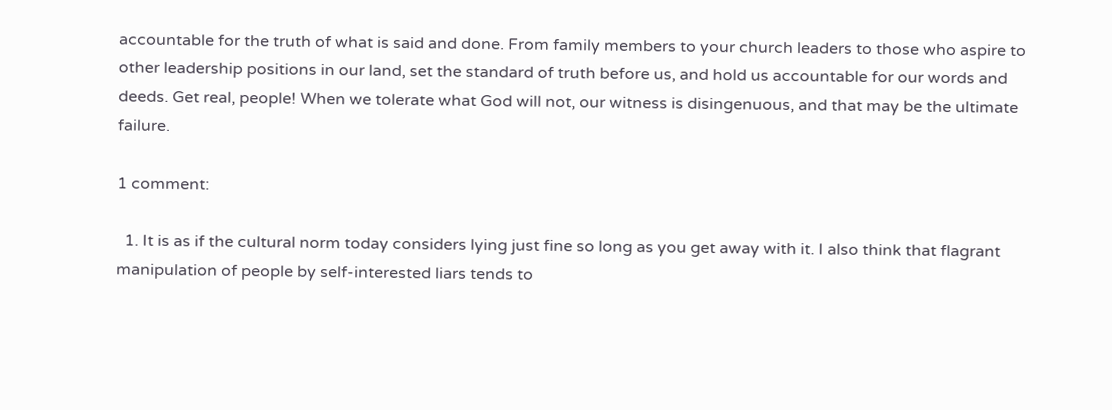accountable for the truth of what is said and done. From family members to your church leaders to those who aspire to other leadership positions in our land, set the standard of truth before us, and hold us accountable for our words and deeds. Get real, people! When we tolerate what God will not, our witness is disingenuous, and that may be the ultimate failure.

1 comment:

  1. It is as if the cultural norm today considers lying just fine so long as you get away with it. I also think that flagrant manipulation of people by self-interested liars tends to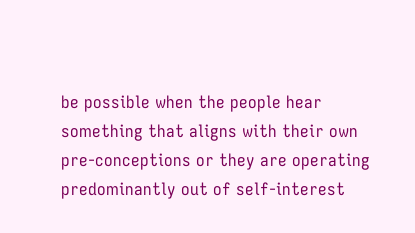be possible when the people hear something that aligns with their own pre-conceptions or they are operating predominantly out of self-interest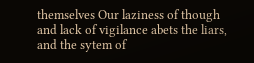themselves Our laziness of though and lack of vigilance abets the liars, and the sytem of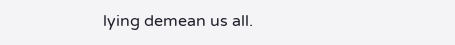lying demean us all.